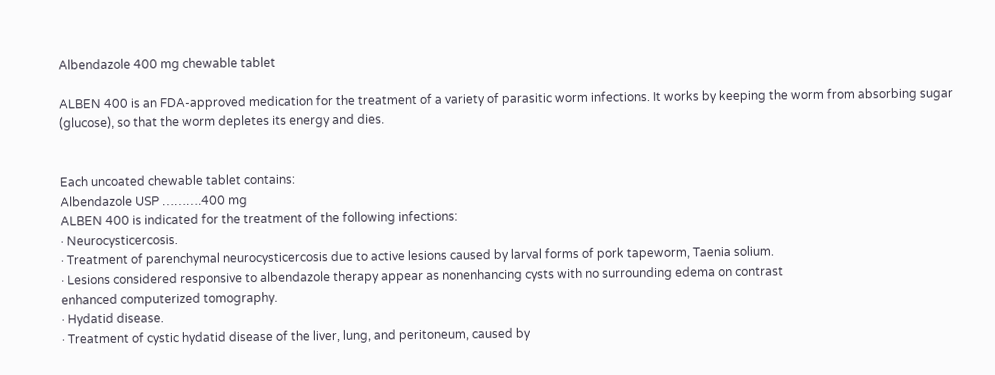Albendazole 400 mg chewable tablet

ALBEN 400 is an FDA-approved medication for the treatment of a variety of parasitic worm infections. It works by keeping the worm from absorbing sugar (glucose), so that the worm depletes its energy and dies.


Each uncoated chewable tablet contains:
Albendazole USP ……….400 mg
ALBEN 400 is indicated for the treatment of the following infections:
· Neurocysticercosis.
· Treatment of parenchymal neurocysticercosis due to active lesions caused by larval forms of pork tapeworm, Taenia solium.
· Lesions considered responsive to albendazole therapy appear as nonenhancing cysts with no surrounding edema on contrast
enhanced computerized tomography.
· Hydatid disease.
· Treatment of cystic hydatid disease of the liver, lung, and peritoneum, caused by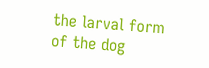the larval form of the dog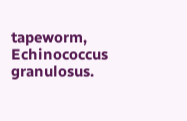tapeworm, Echinococcus granulosus.